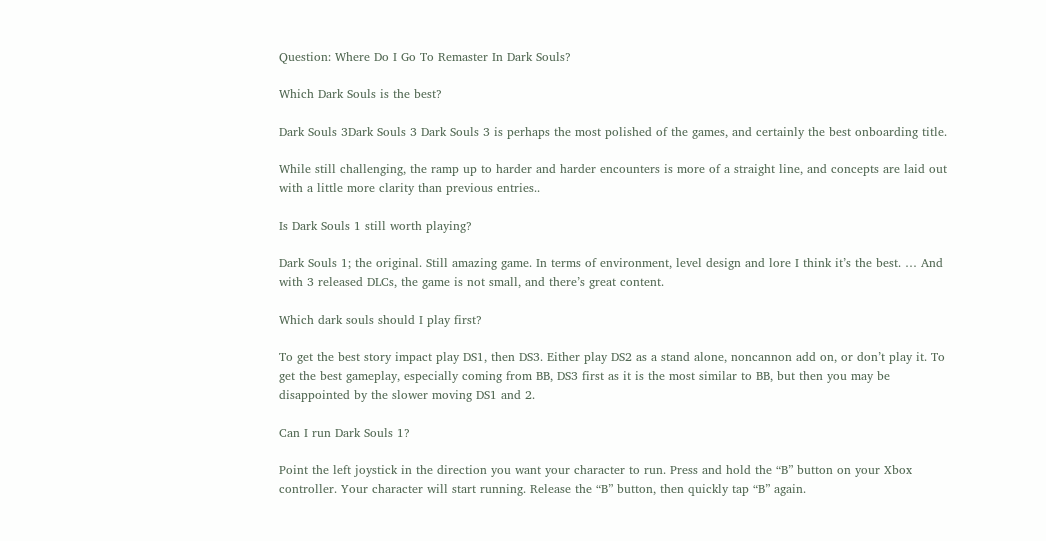Question: Where Do I Go To Remaster In Dark Souls?

Which Dark Souls is the best?

Dark Souls 3Dark Souls 3 Dark Souls 3 is perhaps the most polished of the games, and certainly the best onboarding title.

While still challenging, the ramp up to harder and harder encounters is more of a straight line, and concepts are laid out with a little more clarity than previous entries..

Is Dark Souls 1 still worth playing?

Dark Souls 1; the original. Still amazing game. In terms of environment, level design and lore I think it’s the best. … And with 3 released DLCs, the game is not small, and there’s great content.

Which dark souls should I play first?

To get the best story impact play DS1, then DS3. Either play DS2 as a stand alone, noncannon add on, or don’t play it. To get the best gameplay, especially coming from BB, DS3 first as it is the most similar to BB, but then you may be disappointed by the slower moving DS1 and 2.

Can I run Dark Souls 1?

Point the left joystick in the direction you want your character to run. Press and hold the “B” button on your Xbox controller. Your character will start running. Release the “B” button, then quickly tap “B” again.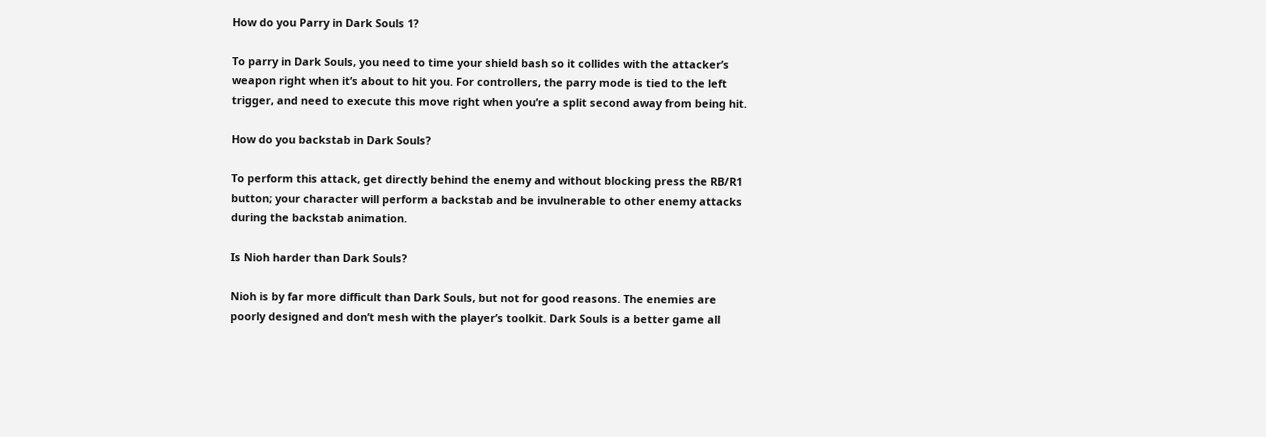How do you Parry in Dark Souls 1?

To parry in Dark Souls, you need to time your shield bash so it collides with the attacker’s weapon right when it’s about to hit you. For controllers, the parry mode is tied to the left trigger, and need to execute this move right when you’re a split second away from being hit.

How do you backstab in Dark Souls?

To perform this attack, get directly behind the enemy and without blocking press the RB/R1 button; your character will perform a backstab and be invulnerable to other enemy attacks during the backstab animation.

Is Nioh harder than Dark Souls?

Nioh is by far more difficult than Dark Souls, but not for good reasons. The enemies are poorly designed and don’t mesh with the player’s toolkit. Dark Souls is a better game all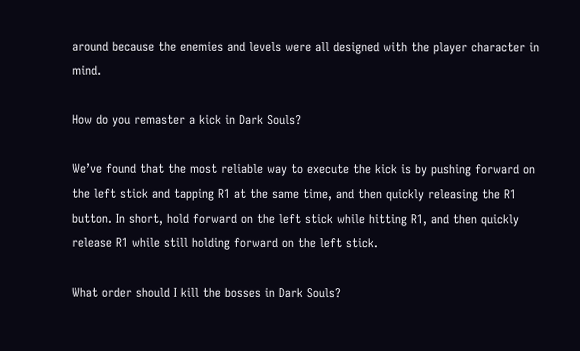around because the enemies and levels were all designed with the player character in mind.

How do you remaster a kick in Dark Souls?

We’ve found that the most reliable way to execute the kick is by pushing forward on the left stick and tapping R1 at the same time, and then quickly releasing the R1 button. In short, hold forward on the left stick while hitting R1, and then quickly release R1 while still holding forward on the left stick.

What order should I kill the bosses in Dark Souls?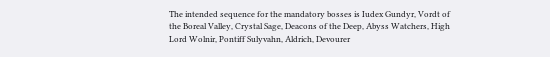The intended sequence for the mandatory bosses is Iudex Gundyr, Vordt of the Boreal Valley, Crystal Sage, Deacons of the Deep, Abyss Watchers, High Lord Wolnir, Pontiff Sulyvahn, Aldrich, Devourer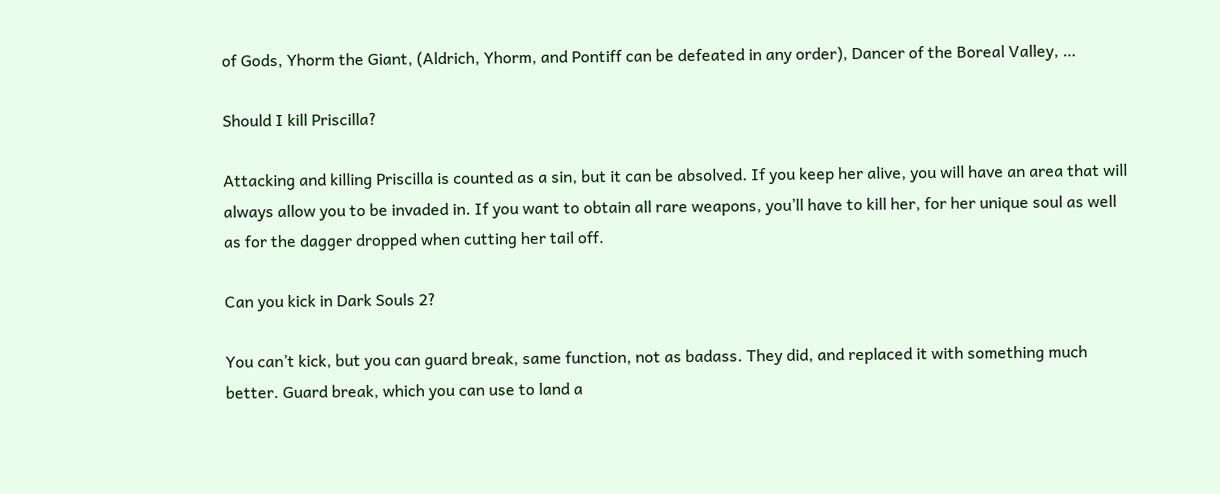of Gods, Yhorm the Giant, (Aldrich, Yhorm, and Pontiff can be defeated in any order), Dancer of the Boreal Valley, …

Should I kill Priscilla?

Attacking and killing Priscilla is counted as a sin, but it can be absolved. If you keep her alive, you will have an area that will always allow you to be invaded in. If you want to obtain all rare weapons, you’ll have to kill her, for her unique soul as well as for the dagger dropped when cutting her tail off.

Can you kick in Dark Souls 2?

You can’t kick, but you can guard break, same function, not as badass. They did, and replaced it with something much better. Guard break, which you can use to land a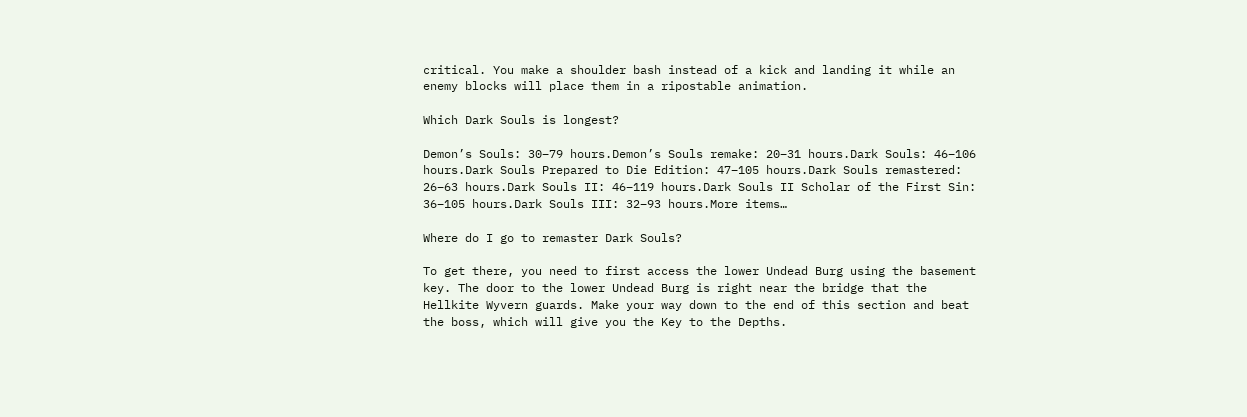critical. You make a shoulder bash instead of a kick and landing it while an enemy blocks will place them in a ripostable animation.

Which Dark Souls is longest?

Demon’s Souls: 30–79 hours.Demon’s Souls remake: 20–31 hours.Dark Souls: 46–106 hours.Dark Souls Prepared to Die Edition: 47–105 hours.Dark Souls remastered: 26–63 hours.Dark Souls II: 46–119 hours.Dark Souls II Scholar of the First Sin: 36–105 hours.Dark Souls III: 32–93 hours.More items…

Where do I go to remaster Dark Souls?

To get there, you need to first access the lower Undead Burg using the basement key. The door to the lower Undead Burg is right near the bridge that the Hellkite Wyvern guards. Make your way down to the end of this section and beat the boss, which will give you the Key to the Depths.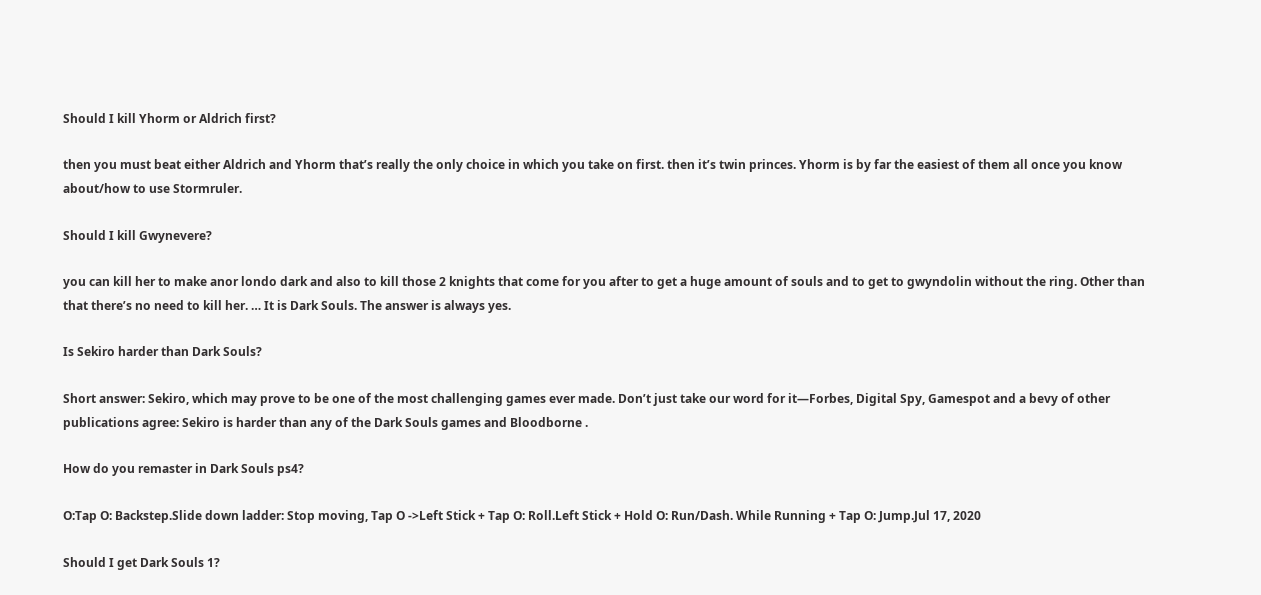Should I kill Yhorm or Aldrich first?

then you must beat either Aldrich and Yhorm that’s really the only choice in which you take on first. then it’s twin princes. Yhorm is by far the easiest of them all once you know about/how to use Stormruler.

Should I kill Gwynevere?

you can kill her to make anor londo dark and also to kill those 2 knights that come for you after to get a huge amount of souls and to get to gwyndolin without the ring. Other than that there’s no need to kill her. … It is Dark Souls. The answer is always yes.

Is Sekiro harder than Dark Souls?

Short answer: Sekiro, which may prove to be one of the most challenging games ever made. Don’t just take our word for it—Forbes, Digital Spy, Gamespot and a bevy of other publications agree: Sekiro is harder than any of the Dark Souls games and Bloodborne .

How do you remaster in Dark Souls ps4?

O:Tap O: Backstep.Slide down ladder: Stop moving, Tap O ->Left Stick + Tap O: Roll.Left Stick + Hold O: Run/Dash. While Running + Tap O: Jump.Jul 17, 2020

Should I get Dark Souls 1?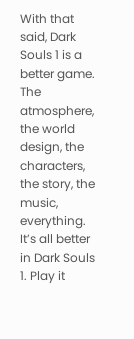With that said, Dark Souls 1 is a better game. The atmosphere, the world design, the characters, the story, the music, everything. It’s all better in Dark Souls 1. Play it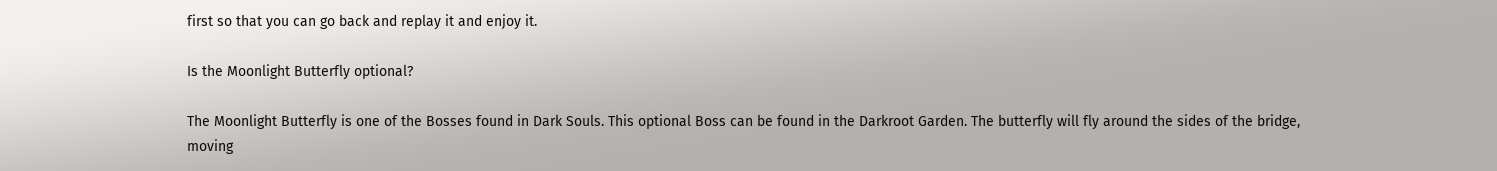first so that you can go back and replay it and enjoy it.

Is the Moonlight Butterfly optional?

The Moonlight Butterfly is one of the Bosses found in Dark Souls. This optional Boss can be found in the Darkroot Garden. The butterfly will fly around the sides of the bridge, moving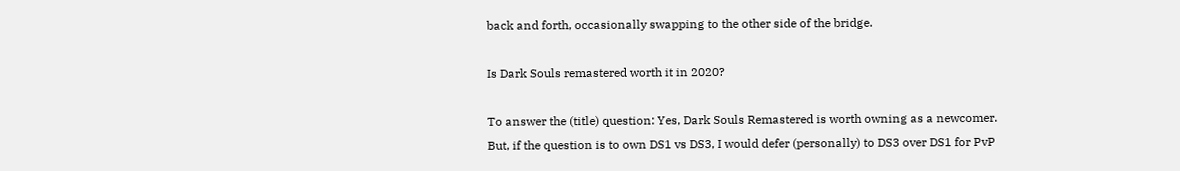back and forth, occasionally swapping to the other side of the bridge.

Is Dark Souls remastered worth it in 2020?

To answer the (title) question: Yes, Dark Souls Remastered is worth owning as a newcomer. But, if the question is to own DS1 vs DS3, I would defer (personally) to DS3 over DS1 for PvP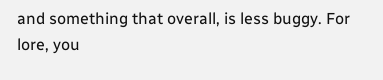and something that overall, is less buggy. For lore, you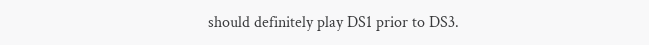should definitely play DS1 prior to DS3.